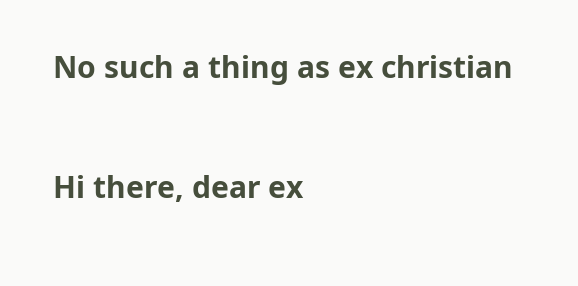No such a thing as ex christian

Hi there, dear ex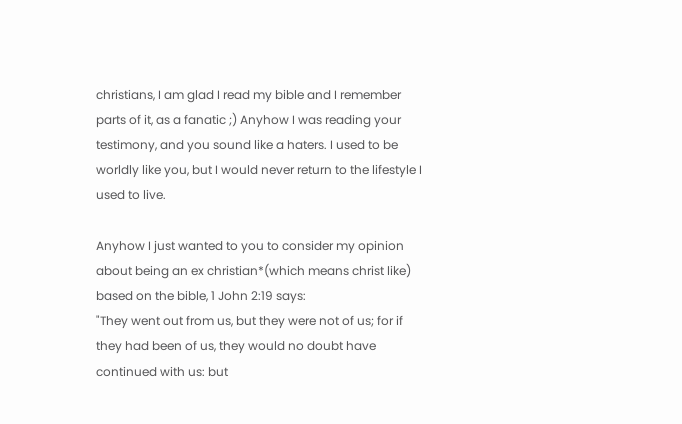christians, I am glad I read my bible and I remember parts of it, as a fanatic ;) Anyhow I was reading your testimony, and you sound like a haters. I used to be worldly like you, but I would never return to the lifestyle I used to live.

Anyhow I just wanted to you to consider my opinion about being an ex christian*(which means christ like) based on the bible, 1 John 2:19 says:
"They went out from us, but they were not of us; for if they had been of us, they would no doubt have continued with us: but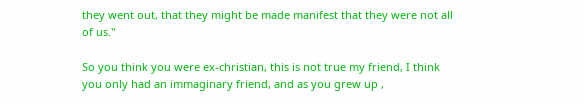they went out, that they might be made manifest that they were not all of us."

So you think you were ex-christian, this is not true my friend, I think you only had an immaginary friend, and as you grew up ,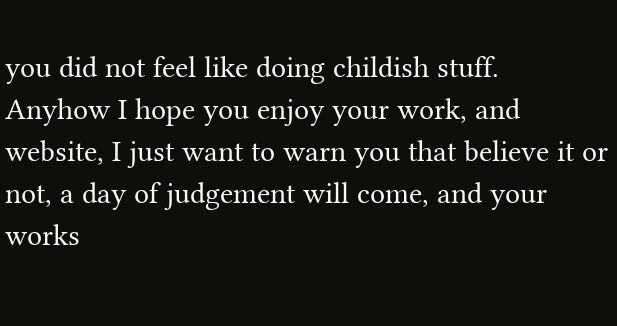you did not feel like doing childish stuff. Anyhow I hope you enjoy your work, and website, I just want to warn you that believe it or not, a day of judgement will come, and your works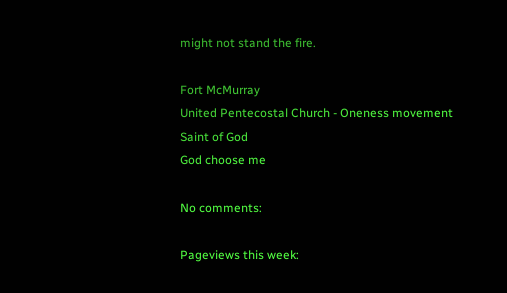might not stand the fire.

Fort McMurray
United Pentecostal Church - Oneness movement
Saint of God
God choose me

No comments:

Pageviews this week: